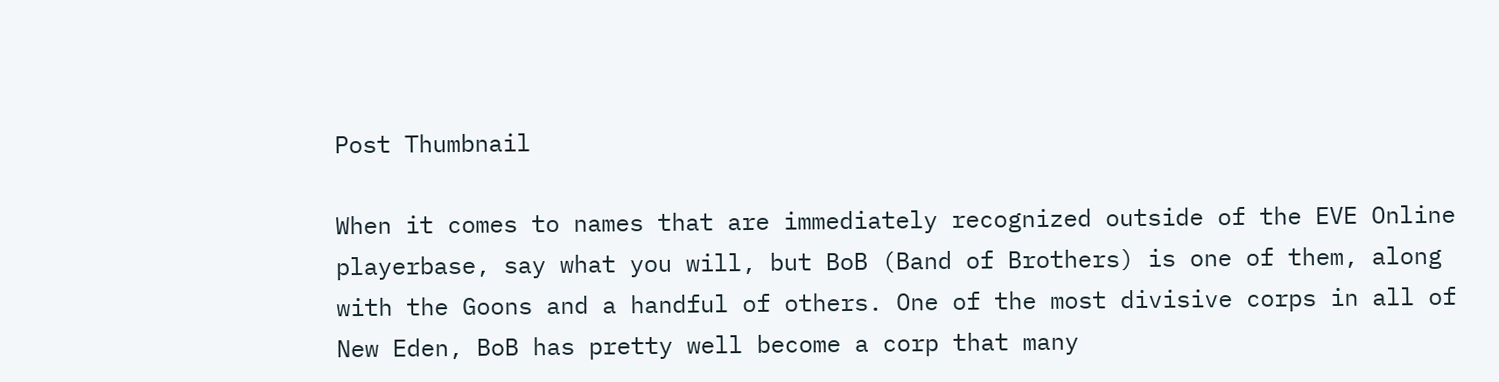Post Thumbnail

When it comes to names that are immediately recognized outside of the EVE Online playerbase, say what you will, but BoB (Band of Brothers) is one of them, along with the Goons and a handful of others. One of the most divisive corps in all of New Eden, BoB has pretty well become a corp that many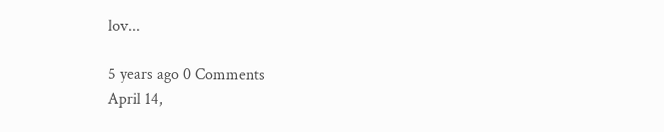lov...

5 years ago 0 Comments
April 14,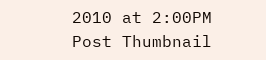2010 at 2:00PM
Post Thumbnail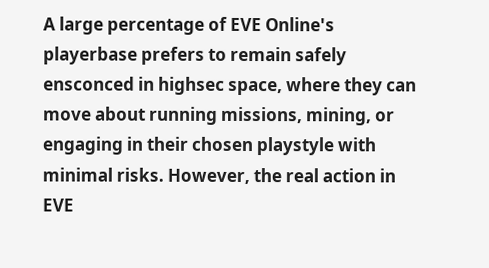A large percentage of EVE Online's playerbase prefers to remain safely ensconced in highsec space, where they can move about running missions, mining, or engaging in their chosen playstyle with minimal risks. However, the real action in EVE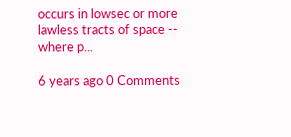occurs in lowsec or more lawless tracts of space -- where p...

6 years ago 0 Comments